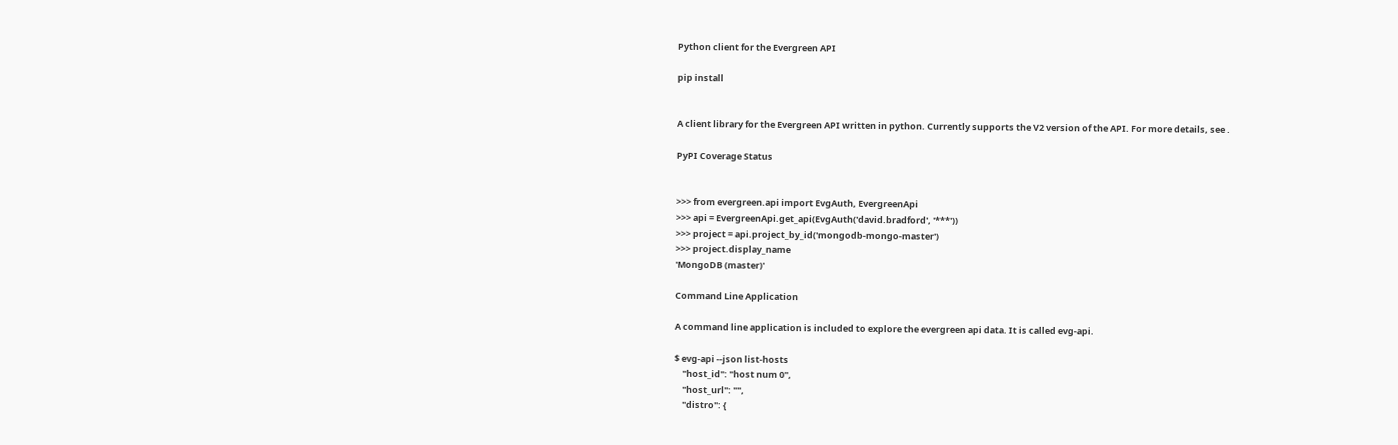Python client for the Evergreen API

pip install


A client library for the Evergreen API written in python. Currently supports the V2 version of the API. For more details, see .

PyPI Coverage Status


>>> from evergreen.api import EvgAuth, EvergreenApi
>>> api = EvergreenApi.get_api(EvgAuth('david.bradford', '***'))
>>> project = api.project_by_id('mongodb-mongo-master')
>>> project.display_name
'MongoDB (master)'

Command Line Application

A command line application is included to explore the evergreen api data. It is called evg-api.

$ evg-api --json list-hosts
    "host_id": "host num 0",
    "host_url": "",
    "distro": {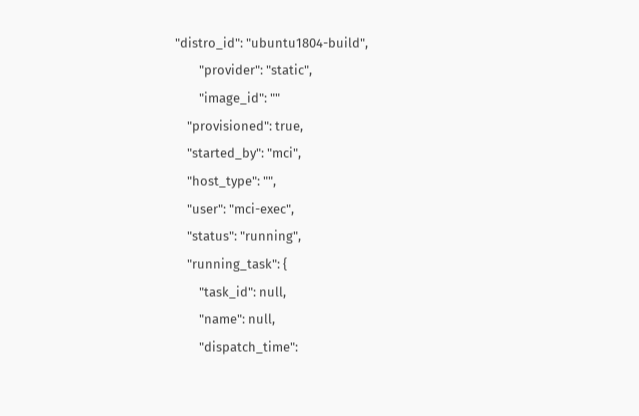"distro_id": "ubuntu1804-build",
        "provider": "static",
        "image_id": ""
    "provisioned": true,
    "started_by": "mci",
    "host_type": "",
    "user": "mci-exec",
    "status": "running",
    "running_task": {
        "task_id": null,
        "name": null,
        "dispatch_time":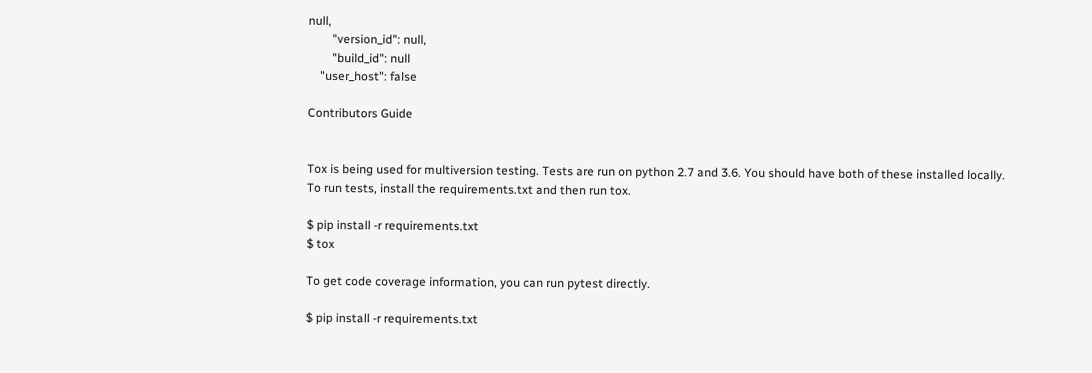null,
        "version_id": null,
        "build_id": null
    "user_host": false

Contributors Guide


Tox is being used for multiversion testing. Tests are run on python 2.7 and 3.6. You should have both of these installed locally. To run tests, install the requirements.txt and then run tox.

$ pip install -r requirements.txt
$ tox

To get code coverage information, you can run pytest directly.

$ pip install -r requirements.txt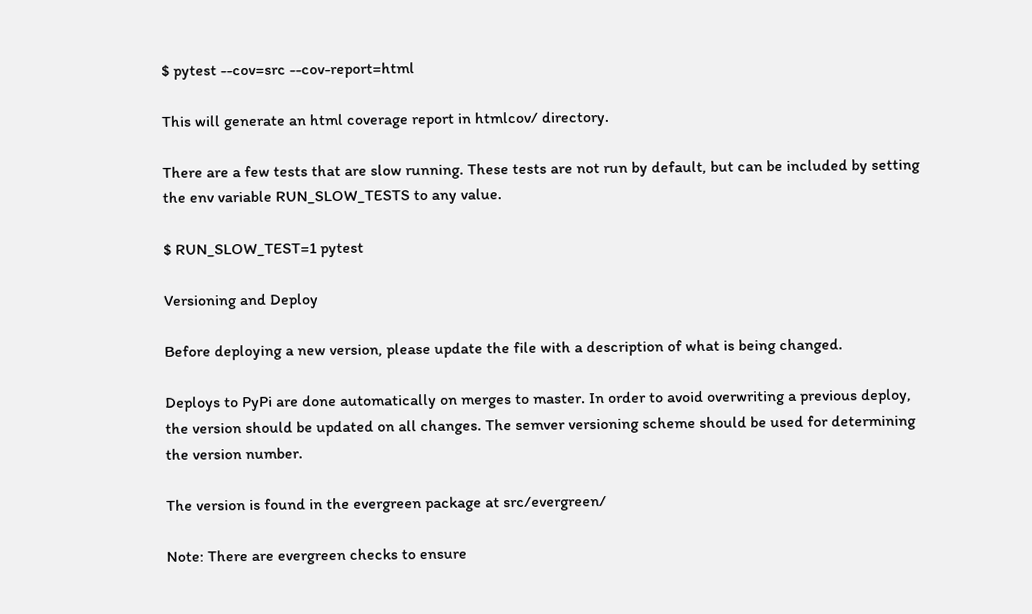$ pytest --cov=src --cov-report=html

This will generate an html coverage report in htmlcov/ directory.

There are a few tests that are slow running. These tests are not run by default, but can be included by setting the env variable RUN_SLOW_TESTS to any value.

$ RUN_SLOW_TEST=1 pytest

Versioning and Deploy

Before deploying a new version, please update the file with a description of what is being changed.

Deploys to PyPi are done automatically on merges to master. In order to avoid overwriting a previous deploy, the version should be updated on all changes. The semver versioning scheme should be used for determining the version number.

The version is found in the evergreen package at src/evergreen/

Note: There are evergreen checks to ensure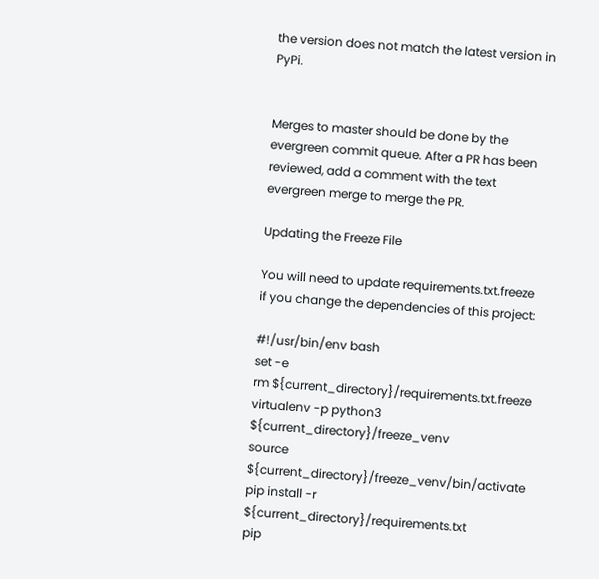the version does not match the latest version in PyPi.


Merges to master should be done by the evergreen commit queue. After a PR has been reviewed, add a comment with the text evergreen merge to merge the PR.

Updating the Freeze File

You will need to update requirements.txt.freeze if you change the dependencies of this project:

#!/usr/bin/env bash
set -e
rm ${current_directory}/requirements.txt.freeze
virtualenv -p python3 ${current_directory}/freeze_venv
source ${current_directory}/freeze_venv/bin/activate
pip install -r ${current_directory}/requirements.txt
pip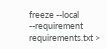freeze --local --requirement requirements.txt >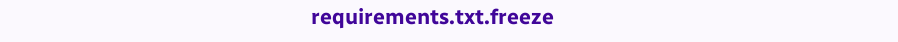requirements.txt.freeze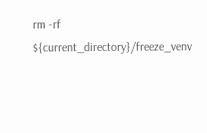rm -rf ${current_directory}/freeze_venv